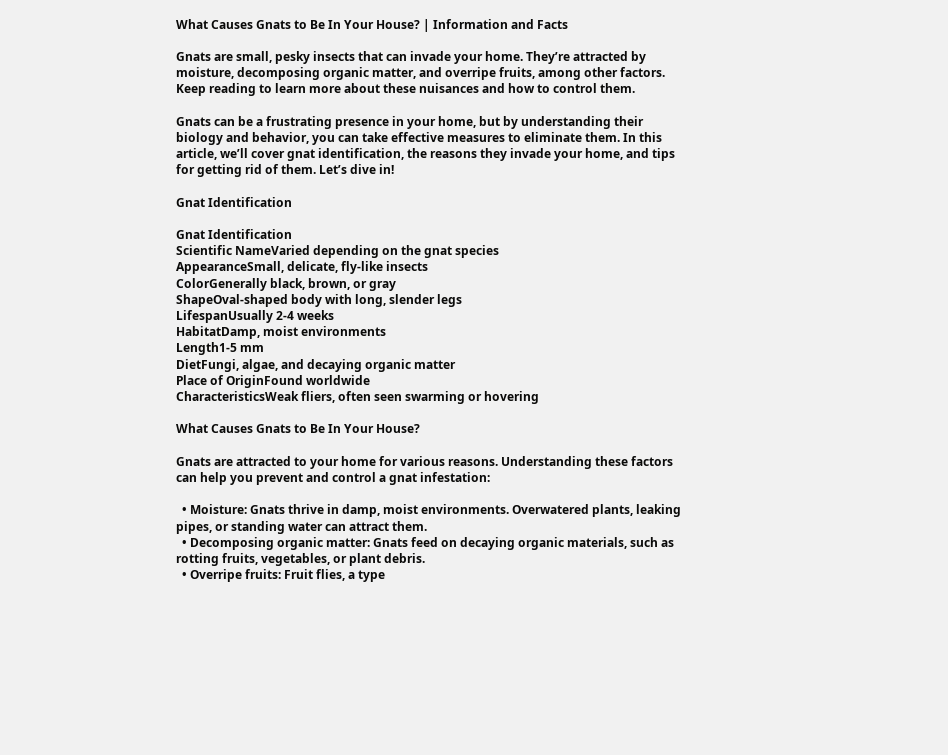What Causes Gnats to Be In Your House? | Information and Facts

Gnats are small, pesky insects that can invade your home. They’re attracted by moisture, decomposing organic matter, and overripe fruits, among other factors. Keep reading to learn more about these nuisances and how to control them.

Gnats can be a frustrating presence in your home, but by understanding their biology and behavior, you can take effective measures to eliminate them. In this article, we’ll cover gnat identification, the reasons they invade your home, and tips for getting rid of them. Let’s dive in!

Gnat Identification

Gnat Identification
Scientific NameVaried depending on the gnat species
AppearanceSmall, delicate, fly-like insects
ColorGenerally black, brown, or gray
ShapeOval-shaped body with long, slender legs
LifespanUsually 2-4 weeks
HabitatDamp, moist environments
Length1-5 mm
DietFungi, algae, and decaying organic matter
Place of OriginFound worldwide
CharacteristicsWeak fliers, often seen swarming or hovering

What Causes Gnats to Be In Your House?

Gnats are attracted to your home for various reasons. Understanding these factors can help you prevent and control a gnat infestation:

  • Moisture: Gnats thrive in damp, moist environments. Overwatered plants, leaking pipes, or standing water can attract them.
  • Decomposing organic matter: Gnats feed on decaying organic materials, such as rotting fruits, vegetables, or plant debris.
  • Overripe fruits: Fruit flies, a type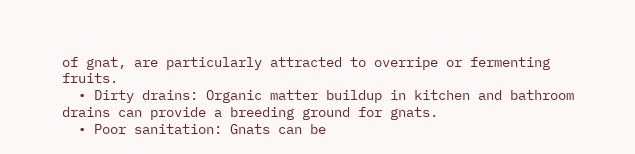of gnat, are particularly attracted to overripe or fermenting fruits.
  • Dirty drains: Organic matter buildup in kitchen and bathroom drains can provide a breeding ground for gnats.
  • Poor sanitation: Gnats can be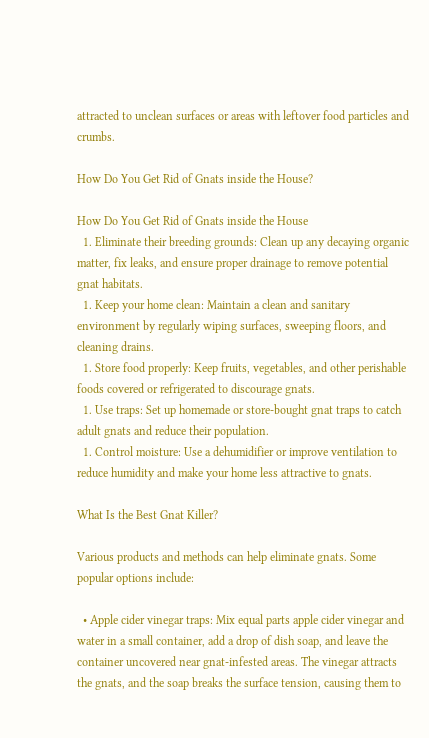attracted to unclean surfaces or areas with leftover food particles and crumbs.

How Do You Get Rid of Gnats inside the House?

How Do You Get Rid of Gnats inside the House
  1. Eliminate their breeding grounds: Clean up any decaying organic matter, fix leaks, and ensure proper drainage to remove potential gnat habitats.
  1. Keep your home clean: Maintain a clean and sanitary environment by regularly wiping surfaces, sweeping floors, and cleaning drains.
  1. Store food properly: Keep fruits, vegetables, and other perishable foods covered or refrigerated to discourage gnats.
  1. Use traps: Set up homemade or store-bought gnat traps to catch adult gnats and reduce their population.
  1. Control moisture: Use a dehumidifier or improve ventilation to reduce humidity and make your home less attractive to gnats.

What Is the Best Gnat Killer?

Various products and methods can help eliminate gnats. Some popular options include:

  • Apple cider vinegar traps: Mix equal parts apple cider vinegar and water in a small container, add a drop of dish soap, and leave the container uncovered near gnat-infested areas. The vinegar attracts the gnats, and the soap breaks the surface tension, causing them to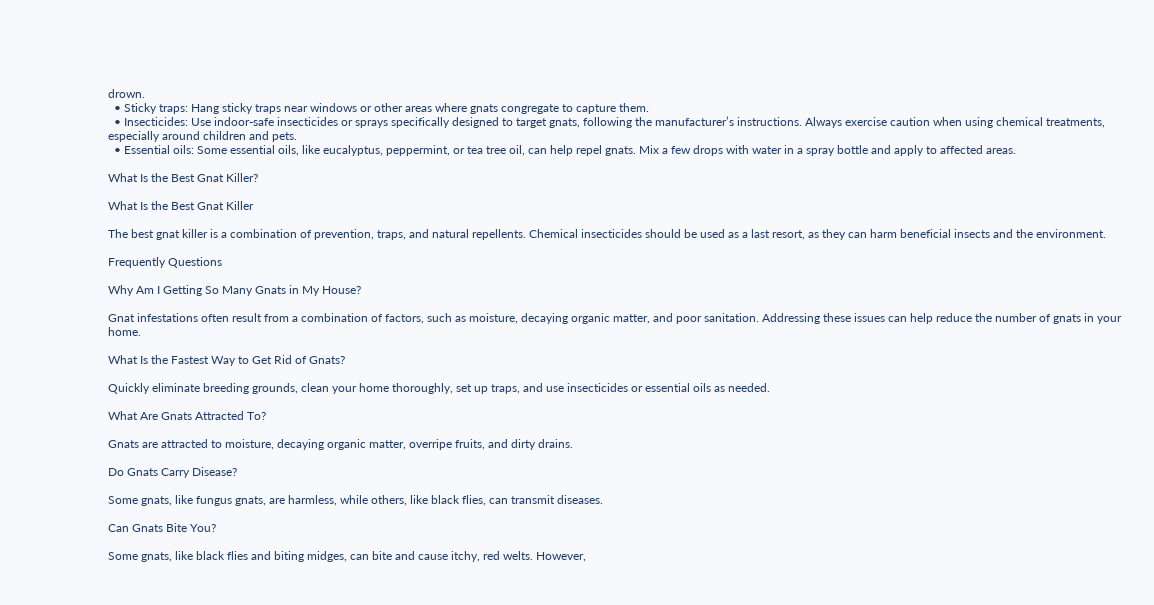drown.
  • Sticky traps: Hang sticky traps near windows or other areas where gnats congregate to capture them.
  • Insecticides: Use indoor-safe insecticides or sprays specifically designed to target gnats, following the manufacturer’s instructions. Always exercise caution when using chemical treatments, especially around children and pets.
  • Essential oils: Some essential oils, like eucalyptus, peppermint, or tea tree oil, can help repel gnats. Mix a few drops with water in a spray bottle and apply to affected areas.

What Is the Best Gnat Killer?

What Is the Best Gnat Killer

The best gnat killer is a combination of prevention, traps, and natural repellents. Chemical insecticides should be used as a last resort, as they can harm beneficial insects and the environment.

Frequently Questions

Why Am I Getting So Many Gnats in My House?

Gnat infestations often result from a combination of factors, such as moisture, decaying organic matter, and poor sanitation. Addressing these issues can help reduce the number of gnats in your home.

What Is the Fastest Way to Get Rid of Gnats?

Quickly eliminate breeding grounds, clean your home thoroughly, set up traps, and use insecticides or essential oils as needed.

What Are Gnats Attracted To?

Gnats are attracted to moisture, decaying organic matter, overripe fruits, and dirty drains.

Do Gnats Carry Disease?

Some gnats, like fungus gnats, are harmless, while others, like black flies, can transmit diseases.

Can Gnats Bite You?

Some gnats, like black flies and biting midges, can bite and cause itchy, red welts. However,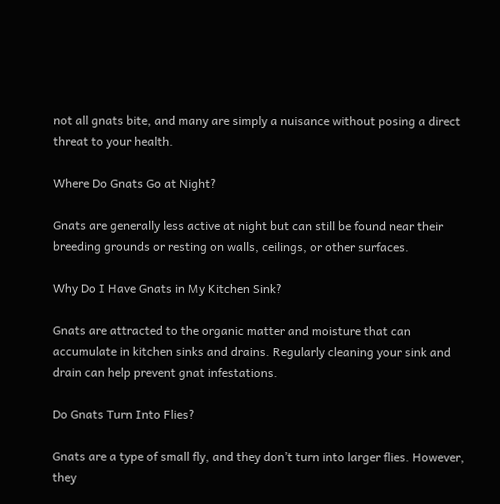not all gnats bite, and many are simply a nuisance without posing a direct threat to your health.

Where Do Gnats Go at Night?

Gnats are generally less active at night but can still be found near their breeding grounds or resting on walls, ceilings, or other surfaces.

Why Do I Have Gnats in My Kitchen Sink?

Gnats are attracted to the organic matter and moisture that can accumulate in kitchen sinks and drains. Regularly cleaning your sink and drain can help prevent gnat infestations.

Do Gnats Turn Into Flies?

Gnats are a type of small fly, and they don’t turn into larger flies. However, they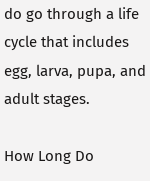do go through a life cycle that includes egg, larva, pupa, and adult stages.

How Long Do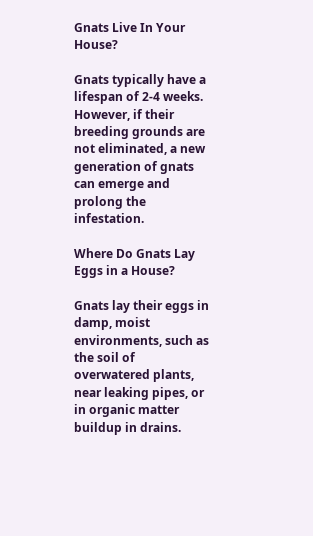Gnats Live In Your House?

Gnats typically have a lifespan of 2-4 weeks. However, if their breeding grounds are not eliminated, a new generation of gnats can emerge and prolong the infestation.

Where Do Gnats Lay Eggs in a House?

Gnats lay their eggs in damp, moist environments, such as the soil of overwatered plants, near leaking pipes, or in organic matter buildup in drains.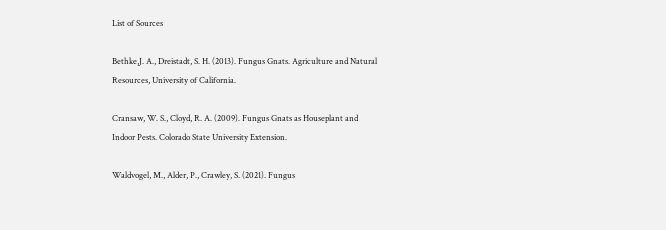List of Sources

Bethke,J. A., Dreistadt, S. H. (2013). Fungus Gnats. Agriculture and Natural Resources, University of California.

Cransaw, W. S., Cloyd, R. A. (2009). Fungus Gnats as Houseplant and Indoor Pests. Colorado State University Extension.

Waldvogel, M., Alder, P., Crawley, S. (2021). Fungus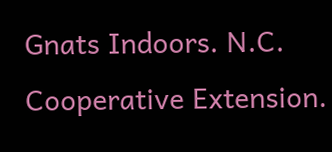Gnats Indoors. N.C. Cooperative Extension.